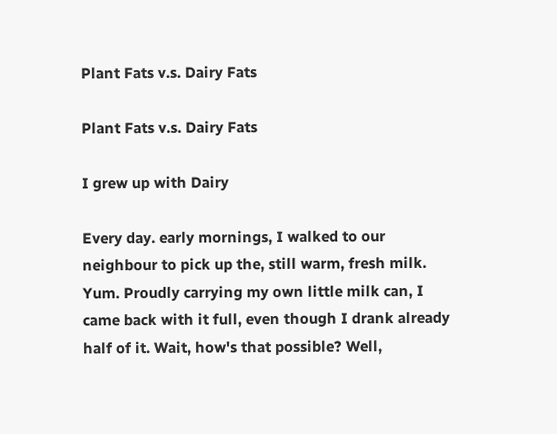Plant Fats v.s. Dairy Fats

Plant Fats v.s. Dairy Fats

I grew up with Dairy

Every day. early mornings, I walked to our neighbour to pick up the, still warm, fresh milk. Yum. Proudly carrying my own little milk can, I came back with it full, even though I drank already half of it. Wait, how's that possible? Well,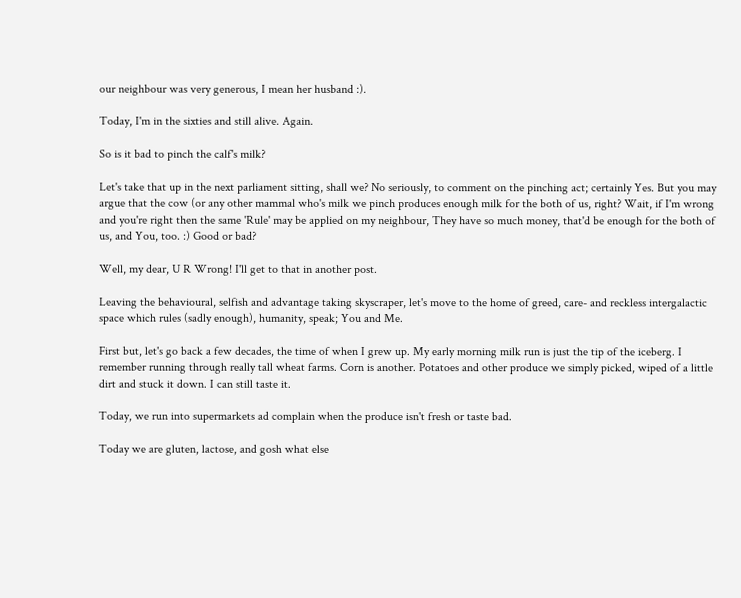our neighbour was very generous, I mean her husband :).

Today, I'm in the sixties and still alive. Again.

So is it bad to pinch the calf's milk?

Let's take that up in the next parliament sitting, shall we? No seriously, to comment on the pinching act; certainly Yes. But you may argue that the cow (or any other mammal who's milk we pinch produces enough milk for the both of us, right? Wait, if I'm wrong and you're right then the same 'Rule' may be applied on my neighbour, They have so much money, that'd be enough for the both of us, and You, too. :) Good or bad?

Well, my dear, U R Wrong! I'll get to that in another post.

Leaving the behavioural, selfish and advantage taking skyscraper, let's move to the home of greed, care- and reckless intergalactic space which rules (sadly enough), humanity, speak; You and Me.

First but, let's go back a few decades, the time of when I grew up. My early morning milk run is just the tip of the iceberg. I remember running through really tall wheat farms. Corn is another. Potatoes and other produce we simply picked, wiped of a little dirt and stuck it down. I can still taste it.

Today, we run into supermarkets ad complain when the produce isn't fresh or taste bad.

Today we are gluten, lactose, and gosh what else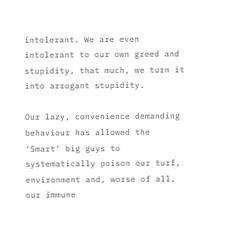intolerant. We are even intolerant to our own greed and stupidity, that much, we turn it into arrogant stupidity.

Our lazy, convenience demanding behaviour has allowed the 'Smart' big guys to systematically poison our turf, environment and, worse of all, our immune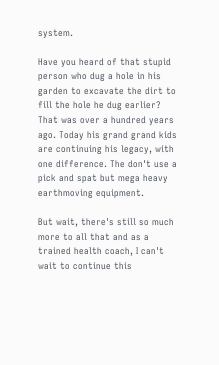system.

Have you heard of that stupid person who dug a hole in his garden to excavate the dirt to fill the hole he dug earlier? That was over a hundred years ago. Today his grand grand kids are continuing his legacy, with one difference. The don't use a pick and spat but mega heavy earthmoving equipment.

But wait, there's still so much more to all that and as a trained health coach, I can't wait to continue this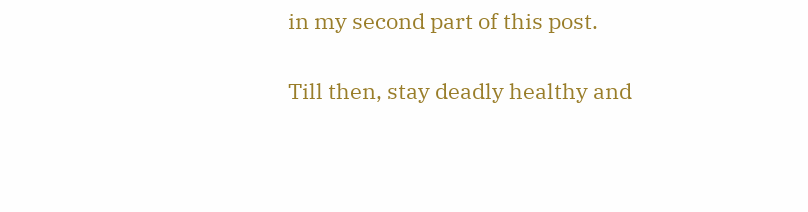in my second part of this post.

Till then, stay deadly healthy and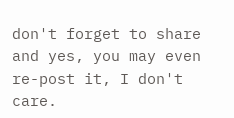don't forget to share and yes, you may even re-post it, I don't care.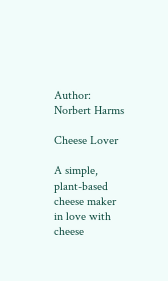Author: Norbert Harms

Cheese Lover

A simple, plant-based cheese maker in love with cheese